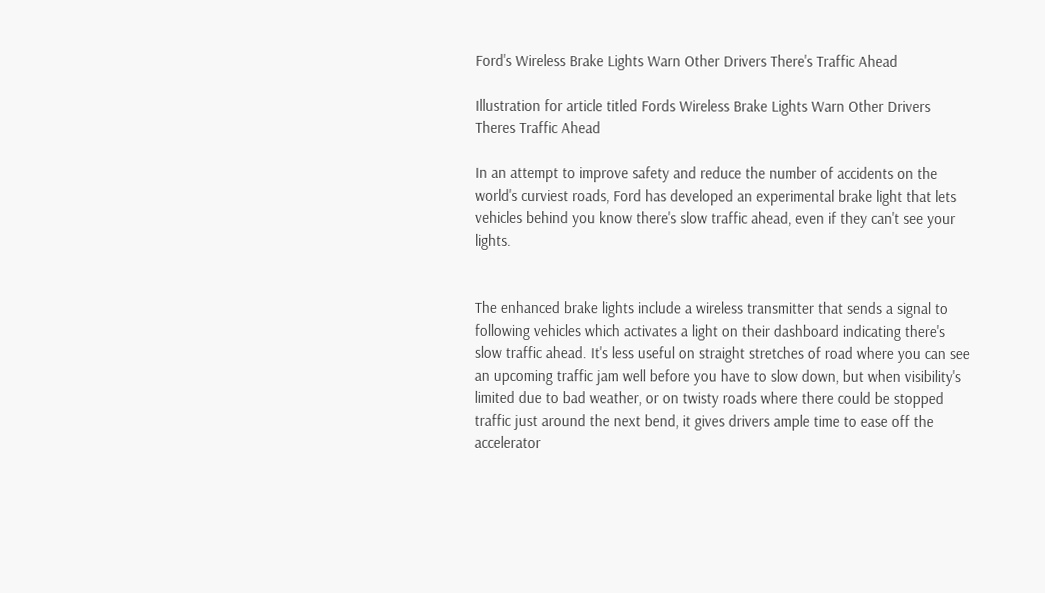Ford's Wireless Brake Lights Warn Other Drivers There's Traffic Ahead

Illustration for article titled Fords Wireless Brake Lights Warn Other Drivers Theres Traffic Ahead

In an attempt to improve safety and reduce the number of accidents on the world's curviest roads, Ford has developed an experimental brake light that lets vehicles behind you know there's slow traffic ahead, even if they can't see your lights.


The enhanced brake lights include a wireless transmitter that sends a signal to following vehicles which activates a light on their dashboard indicating there's slow traffic ahead. It's less useful on straight stretches of road where you can see an upcoming traffic jam well before you have to slow down, but when visibility's limited due to bad weather, or on twisty roads where there could be stopped traffic just around the next bend, it gives drivers ample time to ease off the accelerator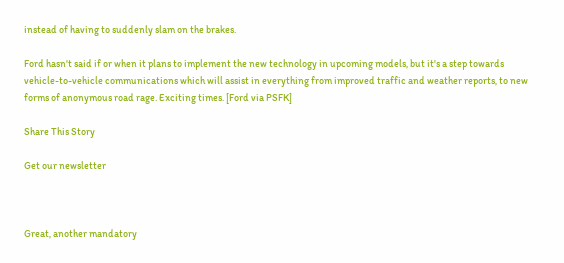instead of having to suddenly slam on the brakes.

Ford hasn't said if or when it plans to implement the new technology in upcoming models, but it's a step towards vehicle-to-vehicle communications which will assist in everything from improved traffic and weather reports, to new forms of anonymous road rage. Exciting times. [Ford via PSFK]

Share This Story

Get our newsletter



Great, another mandatory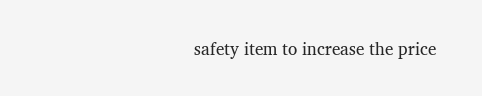safety item to increase the price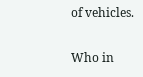of vehicles.

Who in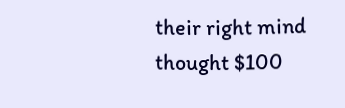their right mind thought $100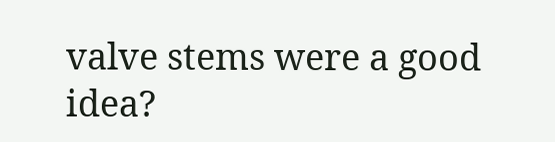valve stems were a good idea?